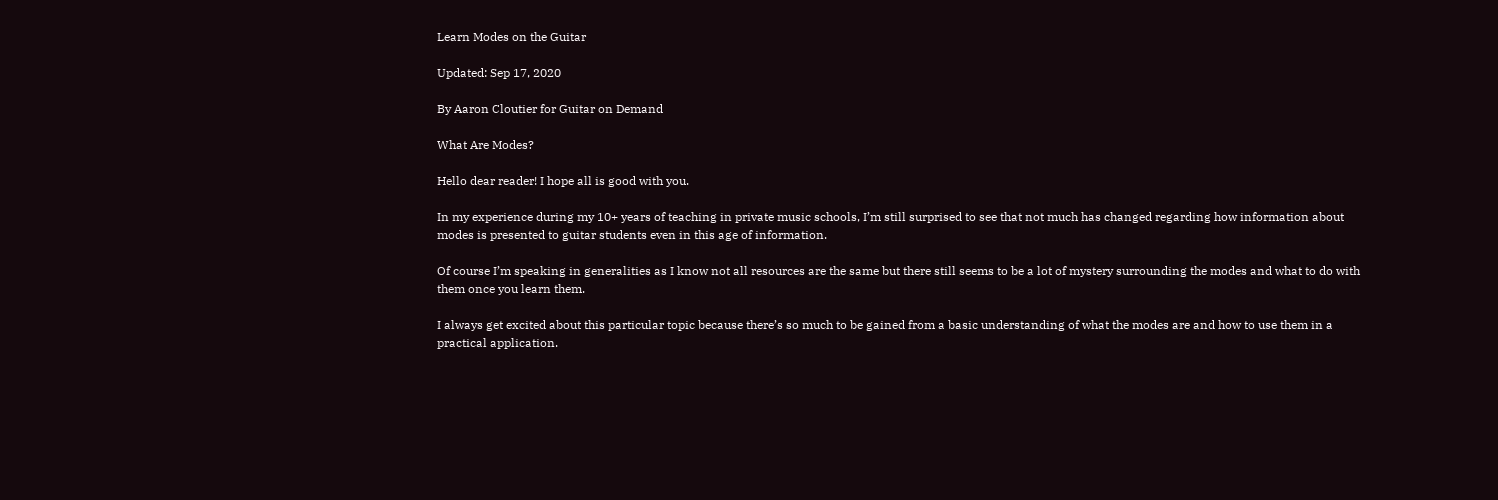Learn Modes on the Guitar

Updated: Sep 17, 2020

By Aaron Cloutier for Guitar on Demand

What Are Modes?

Hello dear reader! I hope all is good with you.

In my experience during my 10+ years of teaching in private music schools, I’m still surprised to see that not much has changed regarding how information about modes is presented to guitar students even in this age of information.

Of course I’m speaking in generalities as I know not all resources are the same but there still seems to be a lot of mystery surrounding the modes and what to do with them once you learn them.

I always get excited about this particular topic because there’s so much to be gained from a basic understanding of what the modes are and how to use them in a practical application.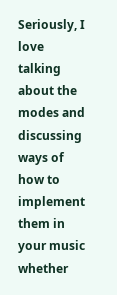Seriously, I love talking about the modes and discussing ways of how to implement them in your music whether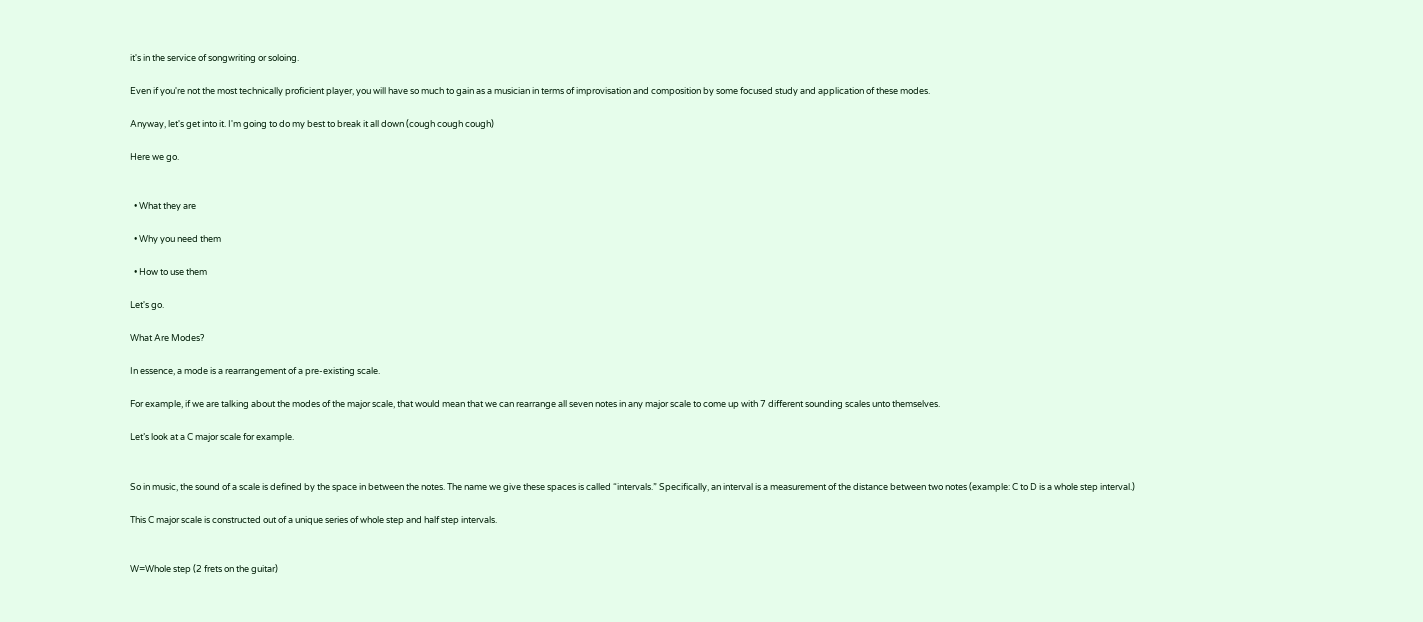it's in the service of songwriting or soloing.

Even if you're not the most technically proficient player, you will have so much to gain as a musician in terms of improvisation and composition by some focused study and application of these modes.

Anyway, let's get into it. I'm going to do my best to break it all down (cough cough cough)

Here we go.


  • What they are

  • Why you need them

  • How to use them

Let's go.

What Are Modes?

In essence, a mode is a rearrangement of a pre-existing scale.

For example, if we are talking about the modes of the major scale, that would mean that we can rearrange all seven notes in any major scale to come up with 7 different sounding scales unto themselves.

Let’s look at a C major scale for example.


So in music, the sound of a scale is defined by the space in between the notes. The name we give these spaces is called “intervals.” Specifically, an interval is a measurement of the distance between two notes (example: C to D is a whole step interval.)

This C major scale is constructed out of a unique series of whole step and half step intervals.


W=Whole step (2 frets on the guitar)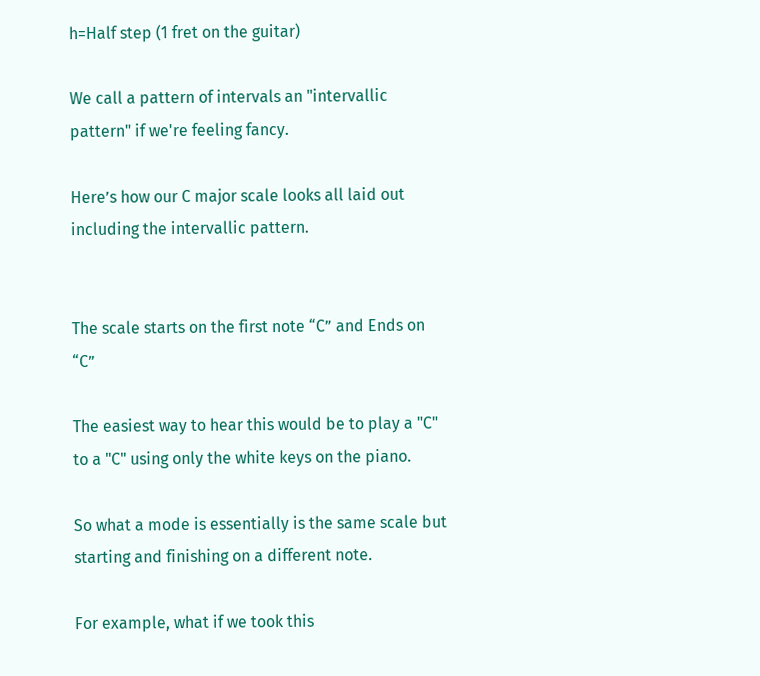h=Half step (1 fret on the guitar)

We call a pattern of intervals an "intervallic pattern" if we're feeling fancy.

Here’s how our C major scale looks all laid out including the intervallic pattern.


The scale starts on the first note “C” and Ends on “C”

The easiest way to hear this would be to play a "C" to a "C" using only the white keys on the piano.

So what a mode is essentially is the same scale but starting and finishing on a different note.

For example, what if we took this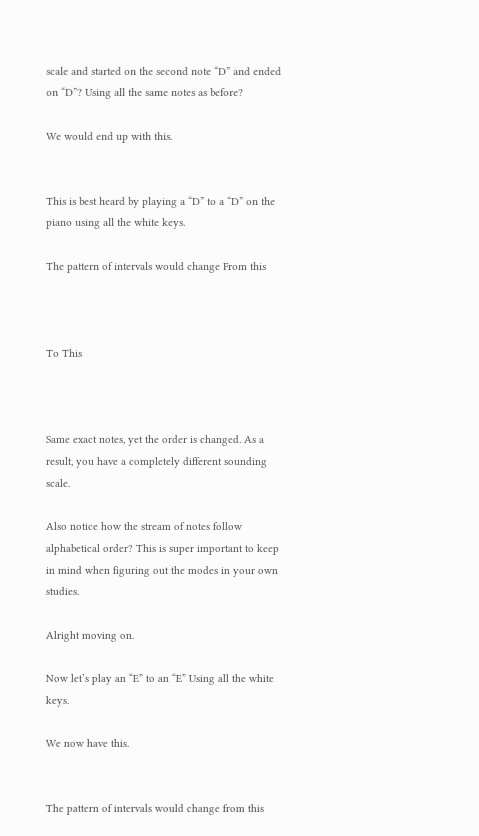scale and started on the second note “D” and ended on “D”? Using all the same notes as before?

We would end up with this.


This is best heard by playing a “D” to a “D” on the piano using all the white keys.

The pattern of intervals would change From this



To This



Same exact notes, yet the order is changed. As a result, you have a completely different sounding scale.

Also notice how the stream of notes follow alphabetical order? This is super important to keep in mind when figuring out the modes in your own studies.

Alright moving on.

Now let’s play an “E” to an “E” Using all the white keys.

We now have this.


The pattern of intervals would change from this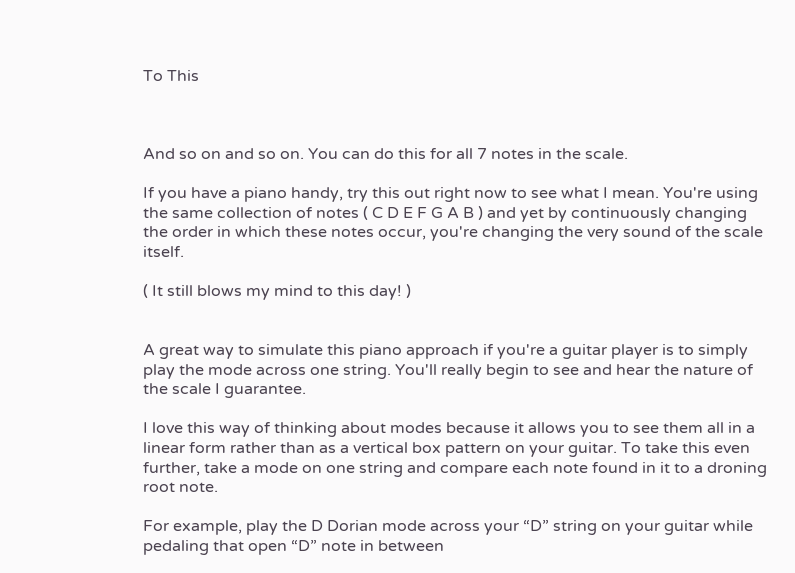To This



And so on and so on. You can do this for all 7 notes in the scale.

If you have a piano handy, try this out right now to see what I mean. You're using the same collection of notes ( C D E F G A B ) and yet by continuously changing the order in which these notes occur, you're changing the very sound of the scale itself.

( It still blows my mind to this day! )


A great way to simulate this piano approach if you're a guitar player is to simply play the mode across one string. You'll really begin to see and hear the nature of the scale I guarantee.

I love this way of thinking about modes because it allows you to see them all in a linear form rather than as a vertical box pattern on your guitar. To take this even further, take a mode on one string and compare each note found in it to a droning root note.

For example, play the D Dorian mode across your “D” string on your guitar while pedaling that open “D” note in between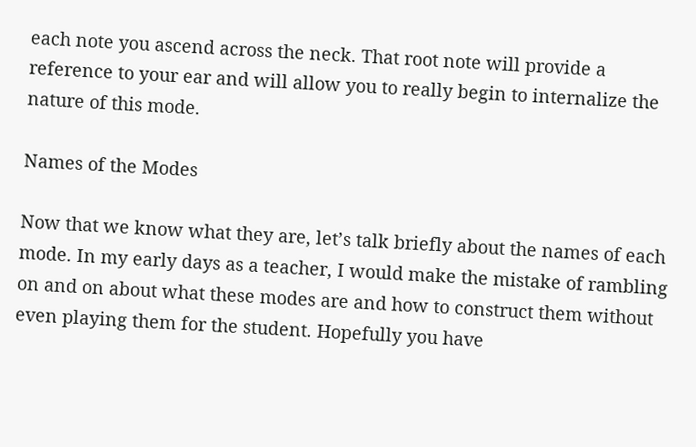each note you ascend across the neck. That root note will provide a reference to your ear and will allow you to really begin to internalize the nature of this mode.

Names of the Modes

Now that we know what they are, let’s talk briefly about the names of each mode. In my early days as a teacher, I would make the mistake of rambling on and on about what these modes are and how to construct them without even playing them for the student. Hopefully you have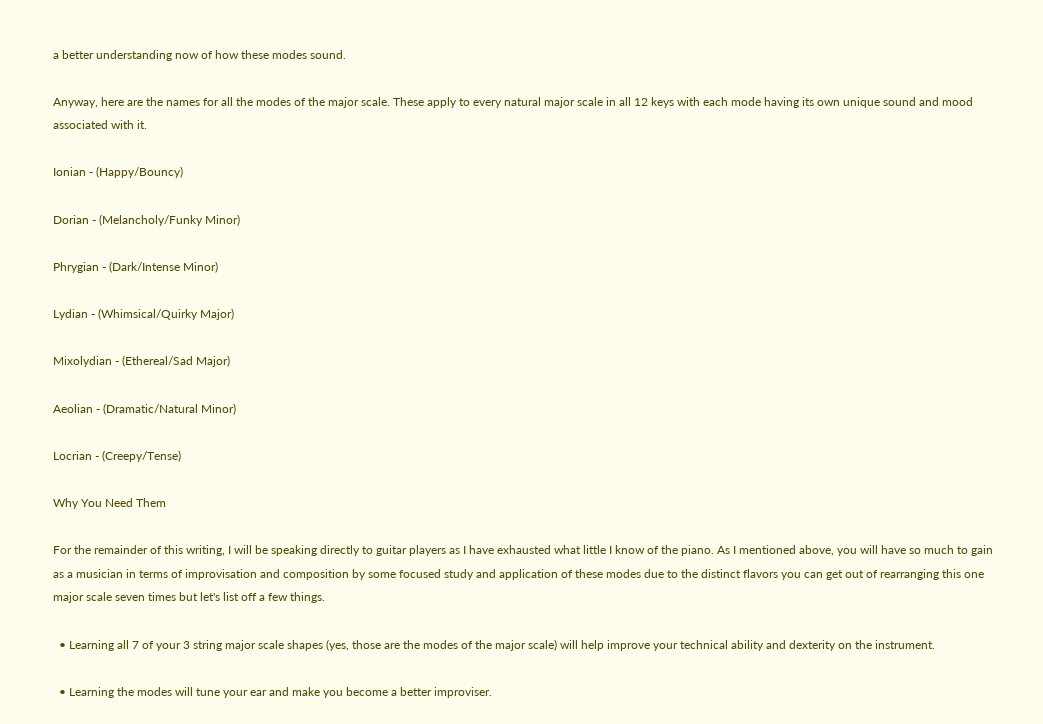a better understanding now of how these modes sound.

Anyway, here are the names for all the modes of the major scale. These apply to every natural major scale in all 12 keys with each mode having its own unique sound and mood associated with it.

Ionian - (Happy/Bouncy)

Dorian - (Melancholy/Funky Minor)

Phrygian - (Dark/Intense Minor)

Lydian - (Whimsical/Quirky Major)

Mixolydian - (Ethereal/Sad Major)

Aeolian - (Dramatic/Natural Minor)

Locrian - (Creepy/Tense)

Why You Need Them

For the remainder of this writing, I will be speaking directly to guitar players as I have exhausted what little I know of the piano. As I mentioned above, you will have so much to gain as a musician in terms of improvisation and composition by some focused study and application of these modes due to the distinct flavors you can get out of rearranging this one major scale seven times but let's list off a few things.

  • Learning all 7 of your 3 string major scale shapes (yes, those are the modes of the major scale) will help improve your technical ability and dexterity on the instrument.

  • Learning the modes will tune your ear and make you become a better improviser.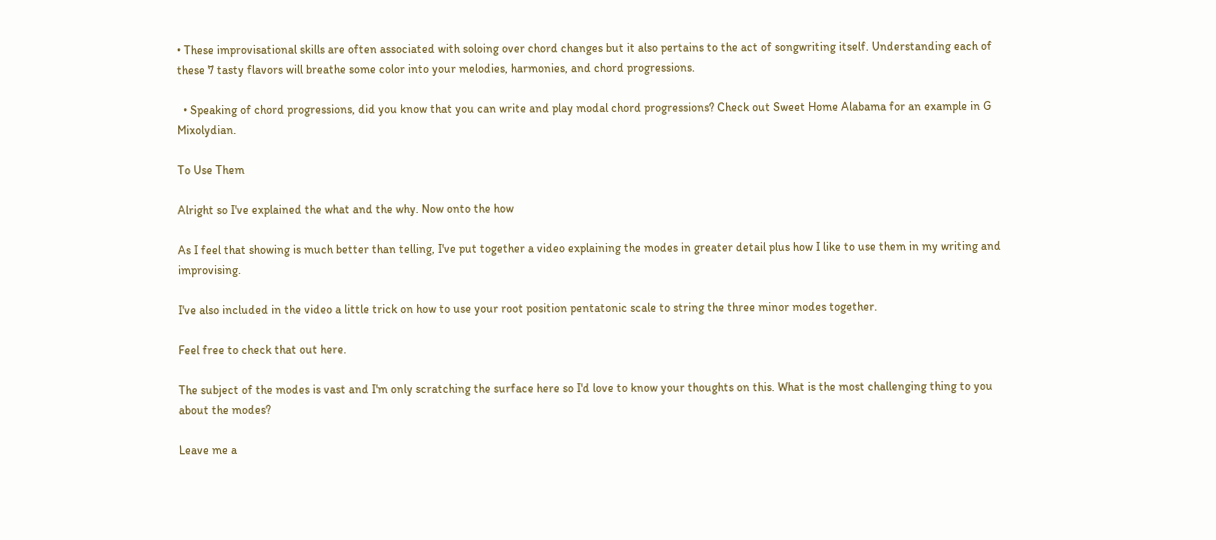• These improvisational skills are often associated with soloing over chord changes but it also pertains to the act of songwriting itself. Understanding each of these 7 tasty flavors will breathe some color into your melodies, harmonies, and chord progressions.

  • Speaking of chord progressions, did you know that you can write and play modal chord progressions? Check out Sweet Home Alabama for an example in G Mixolydian.

To Use Them

Alright so I've explained the what and the why. Now onto the how

As I feel that showing is much better than telling, I've put together a video explaining the modes in greater detail plus how I like to use them in my writing and improvising.

I've also included in the video a little trick on how to use your root position pentatonic scale to string the three minor modes together.

Feel free to check that out here.

The subject of the modes is vast and I'm only scratching the surface here so I'd love to know your thoughts on this. What is the most challenging thing to you about the modes?

Leave me a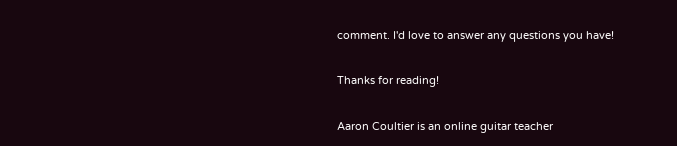comment. I'd love to answer any questions you have!

Thanks for reading!

Aaron Coultier is an online guitar teacher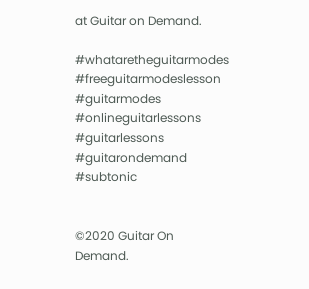at Guitar on Demand.

#whataretheguitarmodes #freeguitarmodeslesson #guitarmodes #onlineguitarlessons #guitarlessons #guitarondemand #subtonic


©2020 Guitar On Demand.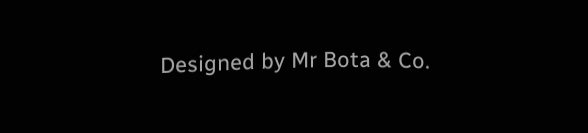Designed by Mr Bota & Co.